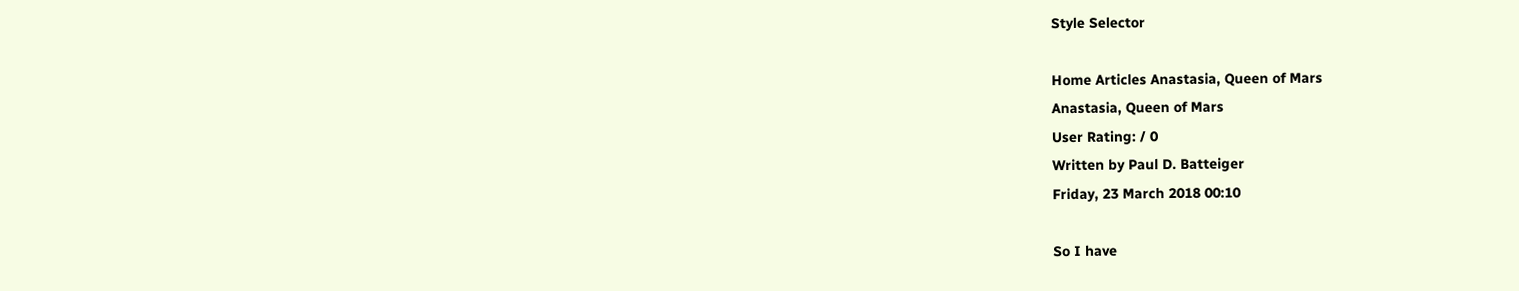Style Selector

Home Articles Anastasia, Queen of Mars
Anastasia, Queen of Mars
User Rating: / 0
Written by Paul D. Batteiger
Friday, 23 March 2018 00:10

So I have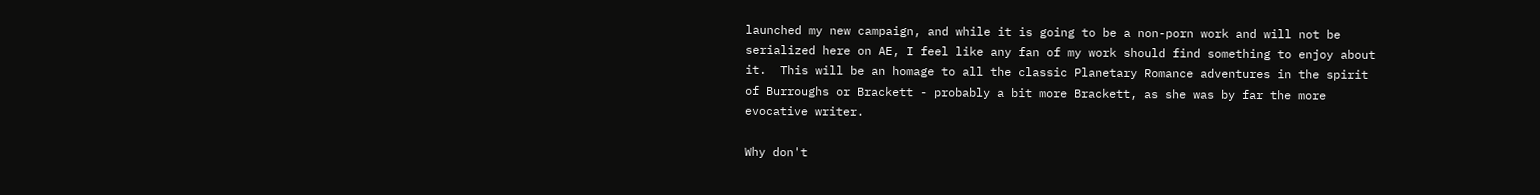launched my new campaign, and while it is going to be a non-porn work and will not be serialized here on AE, I feel like any fan of my work should find something to enjoy about it.  This will be an homage to all the classic Planetary Romance adventures in the spirit of Burroughs or Brackett - probably a bit more Brackett, as she was by far the more evocative writer.

Why don't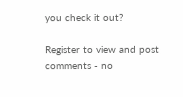you check it out?

Register to view and post comments - no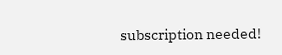subscription needed!